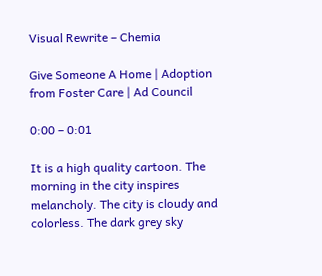Visual Rewrite – Chemia

Give Someone A Home | Adoption from Foster Care | Ad Council

0:00 – 0:01

It is a high quality cartoon. The morning in the city inspires melancholy. The city is cloudy and colorless. The dark grey sky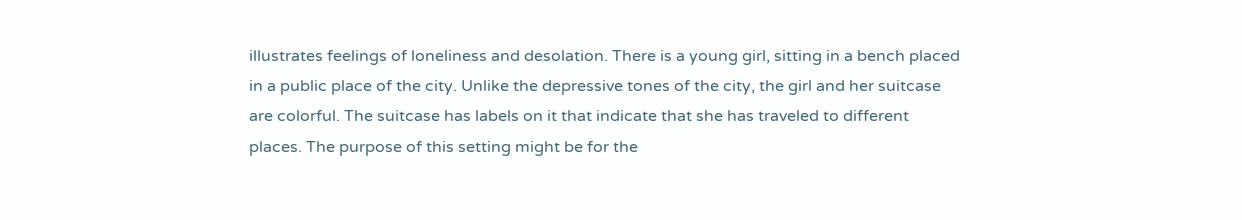illustrates feelings of loneliness and desolation. There is a young girl, sitting in a bench placed in a public place of the city. Unlike the depressive tones of the city, the girl and her suitcase are colorful. The suitcase has labels on it that indicate that she has traveled to different places. The purpose of this setting might be for the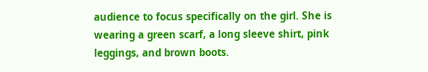audience to focus specifically on the girl. She is wearing a green scarf, a long sleeve shirt, pink leggings, and brown boots.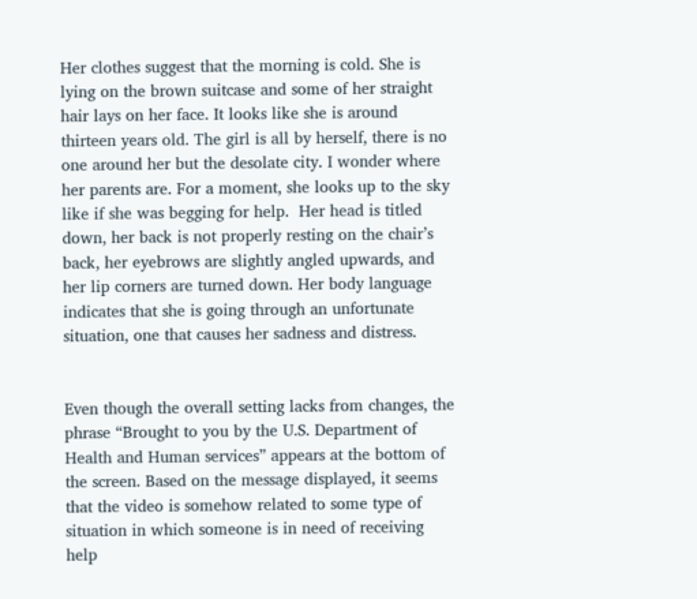Her clothes suggest that the morning is cold. She is lying on the brown suitcase and some of her straight hair lays on her face. It looks like she is around thirteen years old. The girl is all by herself, there is no one around her but the desolate city. I wonder where her parents are. For a moment, she looks up to the sky like if she was begging for help.  Her head is titled down, her back is not properly resting on the chair’s back, her eyebrows are slightly angled upwards, and  her lip corners are turned down. Her body language indicates that she is going through an unfortunate situation, one that causes her sadness and distress.


Even though the overall setting lacks from changes, the phrase “Brought to you by the U.S. Department of Health and Human services” appears at the bottom of the screen. Based on the message displayed, it seems that the video is somehow related to some type of situation in which someone is in need of receiving help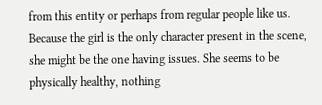from this entity or perhaps from regular people like us. Because the girl is the only character present in the scene, she might be the one having issues. She seems to be physically healthy, nothing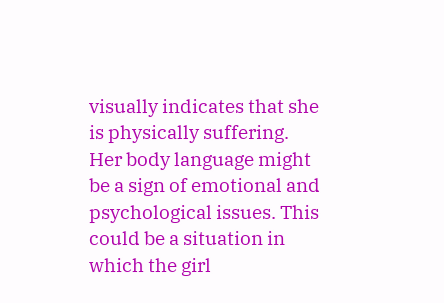visually indicates that she is physically suffering. Her body language might be a sign of emotional and psychological issues. This could be a situation in which the girl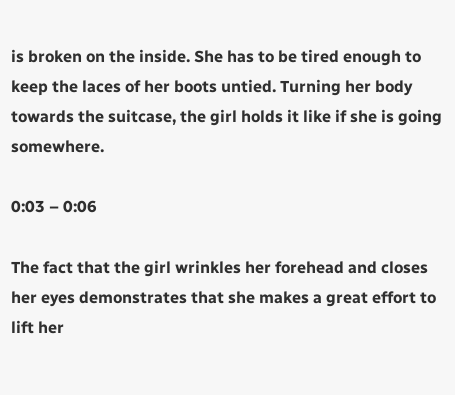is broken on the inside. She has to be tired enough to keep the laces of her boots untied. Turning her body towards the suitcase, the girl holds it like if she is going somewhere.

0:03 – 0:06

The fact that the girl wrinkles her forehead and closes her eyes demonstrates that she makes a great effort to lift her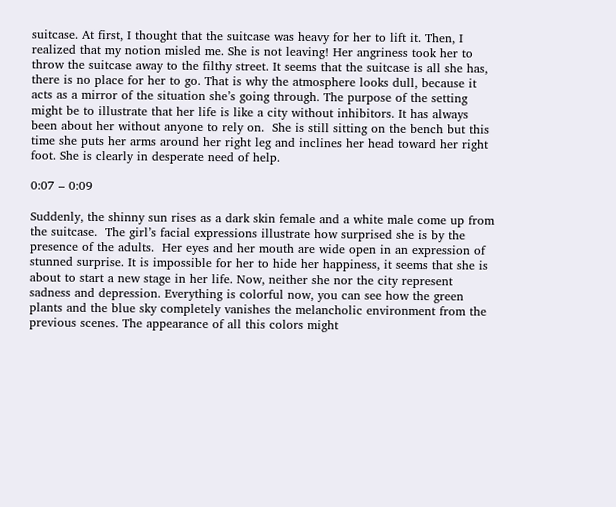suitcase. At first, I thought that the suitcase was heavy for her to lift it. Then, I realized that my notion misled me. She is not leaving! Her angriness took her to throw the suitcase away to the filthy street. It seems that the suitcase is all she has, there is no place for her to go. That is why the atmosphere looks dull, because it acts as a mirror of the situation she’s going through. The purpose of the setting might be to illustrate that her life is like a city without inhibitors. It has always been about her without anyone to rely on.  She is still sitting on the bench but this time she puts her arms around her right leg and inclines her head toward her right foot. She is clearly in desperate need of help.

0:07 – 0:09

Suddenly, the shinny sun rises as a dark skin female and a white male come up from the suitcase.  The girl’s facial expressions illustrate how surprised she is by the presence of the adults.  Her eyes and her mouth are wide open in an expression of stunned surprise. It is impossible for her to hide her happiness, it seems that she is about to start a new stage in her life. Now, neither she nor the city represent sadness and depression. Everything is colorful now, you can see how the green plants and the blue sky completely vanishes the melancholic environment from the previous scenes. The appearance of all this colors might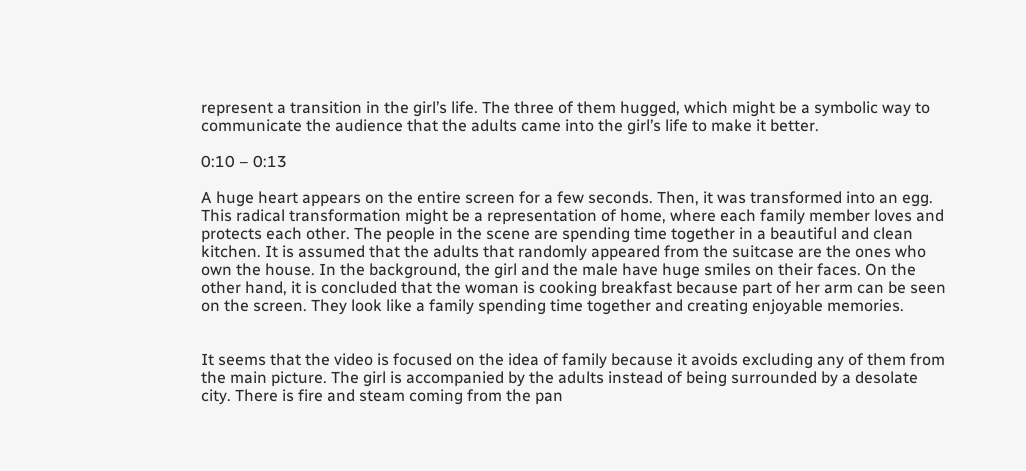represent a transition in the girl’s life. The three of them hugged, which might be a symbolic way to communicate the audience that the adults came into the girl’s life to make it better.

0:10 – 0:13

A huge heart appears on the entire screen for a few seconds. Then, it was transformed into an egg. This radical transformation might be a representation of home, where each family member loves and protects each other. The people in the scene are spending time together in a beautiful and clean kitchen. It is assumed that the adults that randomly appeared from the suitcase are the ones who own the house. In the background, the girl and the male have huge smiles on their faces. On the other hand, it is concluded that the woman is cooking breakfast because part of her arm can be seen on the screen. They look like a family spending time together and creating enjoyable memories.


It seems that the video is focused on the idea of family because it avoids excluding any of them from the main picture. The girl is accompanied by the adults instead of being surrounded by a desolate city. There is fire and steam coming from the pan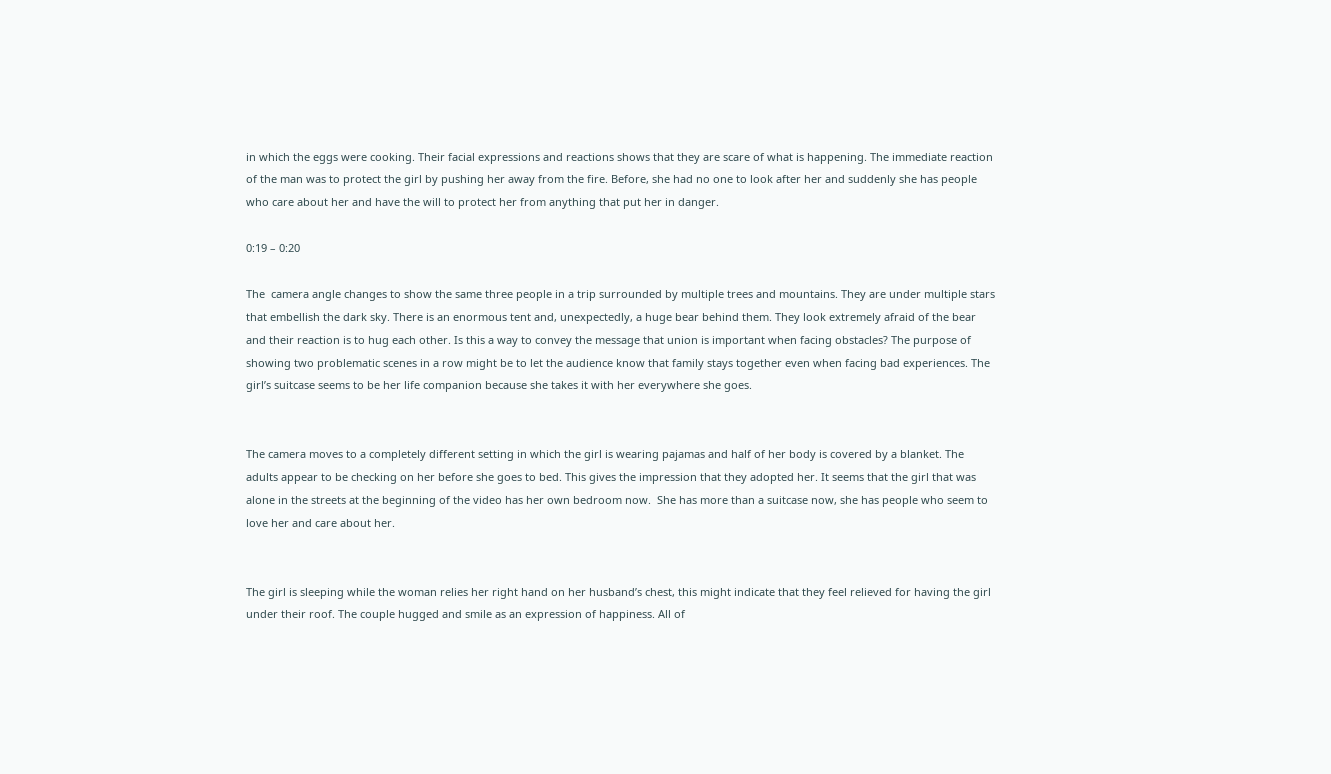in which the eggs were cooking. Their facial expressions and reactions shows that they are scare of what is happening. The immediate reaction of the man was to protect the girl by pushing her away from the fire. Before, she had no one to look after her and suddenly she has people who care about her and have the will to protect her from anything that put her in danger.

0:19 – 0:20

The  camera angle changes to show the same three people in a trip surrounded by multiple trees and mountains. They are under multiple stars that embellish the dark sky. There is an enormous tent and, unexpectedly, a huge bear behind them. They look extremely afraid of the bear and their reaction is to hug each other. Is this a way to convey the message that union is important when facing obstacles? The purpose of showing two problematic scenes in a row might be to let the audience know that family stays together even when facing bad experiences. The girl’s suitcase seems to be her life companion because she takes it with her everywhere she goes.


The camera moves to a completely different setting in which the girl is wearing pajamas and half of her body is covered by a blanket. The adults appear to be checking on her before she goes to bed. This gives the impression that they adopted her. It seems that the girl that was alone in the streets at the beginning of the video has her own bedroom now.  She has more than a suitcase now, she has people who seem to love her and care about her.


The girl is sleeping while the woman relies her right hand on her husband’s chest, this might indicate that they feel relieved for having the girl under their roof. The couple hugged and smile as an expression of happiness. All of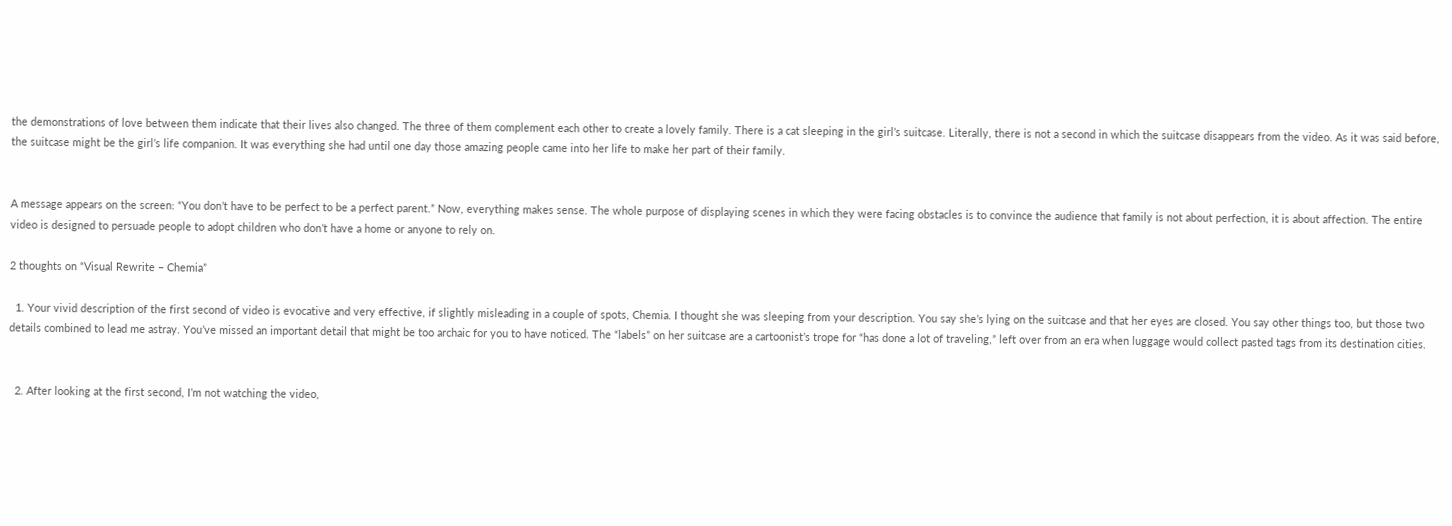the demonstrations of love between them indicate that their lives also changed. The three of them complement each other to create a lovely family. There is a cat sleeping in the girl’s suitcase. Literally, there is not a second in which the suitcase disappears from the video. As it was said before, the suitcase might be the girl’s life companion. It was everything she had until one day those amazing people came into her life to make her part of their family.


A message appears on the screen: “You don’t have to be perfect to be a perfect parent.” Now, everything makes sense. The whole purpose of displaying scenes in which they were facing obstacles is to convince the audience that family is not about perfection, it is about affection. The entire video is designed to persuade people to adopt children who don’t have a home or anyone to rely on.

2 thoughts on “Visual Rewrite – Chemia”

  1. Your vivid description of the first second of video is evocative and very effective, if slightly misleading in a couple of spots, Chemia. I thought she was sleeping from your description. You say she’s lying on the suitcase and that her eyes are closed. You say other things too, but those two details combined to lead me astray. You’ve missed an important detail that might be too archaic for you to have noticed. The “labels” on her suitcase are a cartoonist’s trope for “has done a lot of traveling,” left over from an era when luggage would collect pasted tags from its destination cities.


  2. After looking at the first second, I’m not watching the video,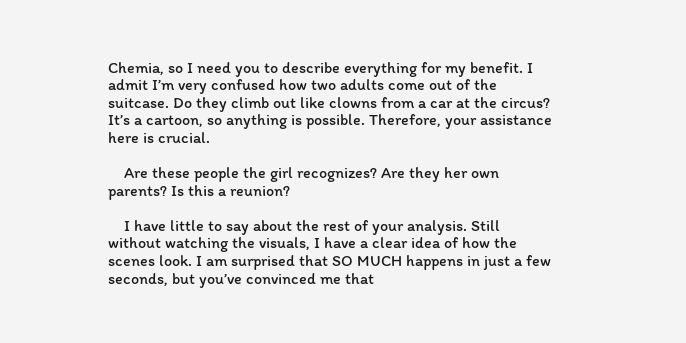Chemia, so I need you to describe everything for my benefit. I admit I’m very confused how two adults come out of the suitcase. Do they climb out like clowns from a car at the circus? It’s a cartoon, so anything is possible. Therefore, your assistance here is crucial.

    Are these people the girl recognizes? Are they her own parents? Is this a reunion?

    I have little to say about the rest of your analysis. Still without watching the visuals, I have a clear idea of how the scenes look. I am surprised that SO MUCH happens in just a few seconds, but you’ve convinced me that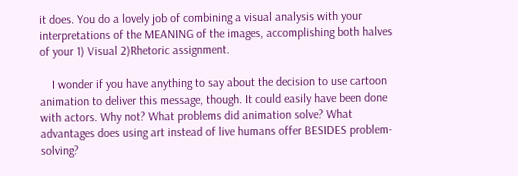it does. You do a lovely job of combining a visual analysis with your interpretations of the MEANING of the images, accomplishing both halves of your 1) Visual 2)Rhetoric assignment.

    I wonder if you have anything to say about the decision to use cartoon animation to deliver this message, though. It could easily have been done with actors. Why not? What problems did animation solve? What advantages does using art instead of live humans offer BESIDES problem-solving?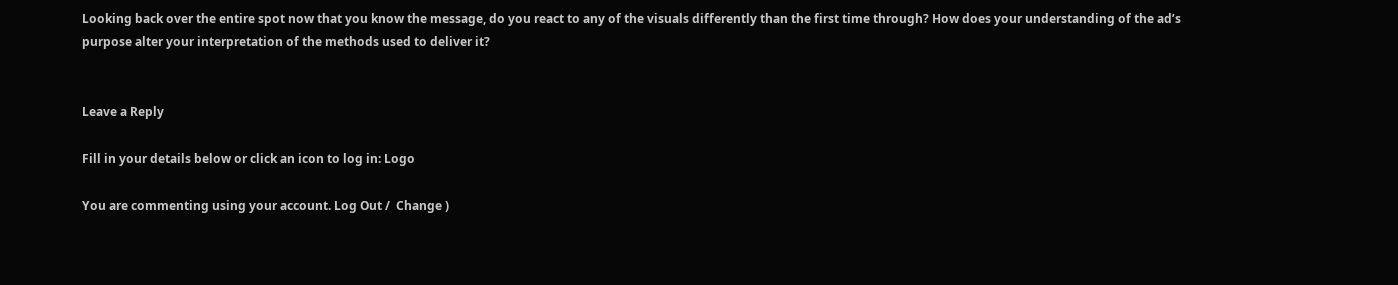Looking back over the entire spot now that you know the message, do you react to any of the visuals differently than the first time through? How does your understanding of the ad’s purpose alter your interpretation of the methods used to deliver it?


Leave a Reply

Fill in your details below or click an icon to log in: Logo

You are commenting using your account. Log Out /  Change )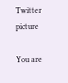Twitter picture

You are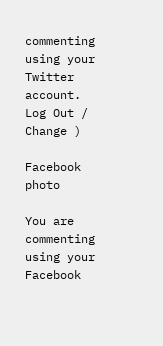commenting using your Twitter account. Log Out /  Change )

Facebook photo

You are commenting using your Facebook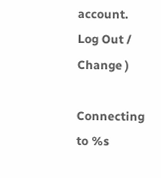account. Log Out /  Change )

Connecting to %s